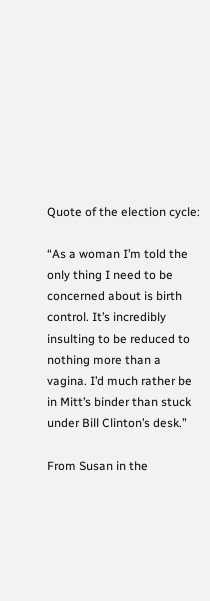Quote of the election cycle:

“As a woman I’m told the only thing I need to be concerned about is birth control. It’s incredibly insulting to be reduced to nothing more than a vagina. I’d much rather be in Mitt’s binder than stuck under Bill Clinton’s desk.”

From Susan in the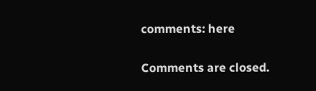comments: here


Comments are closed.